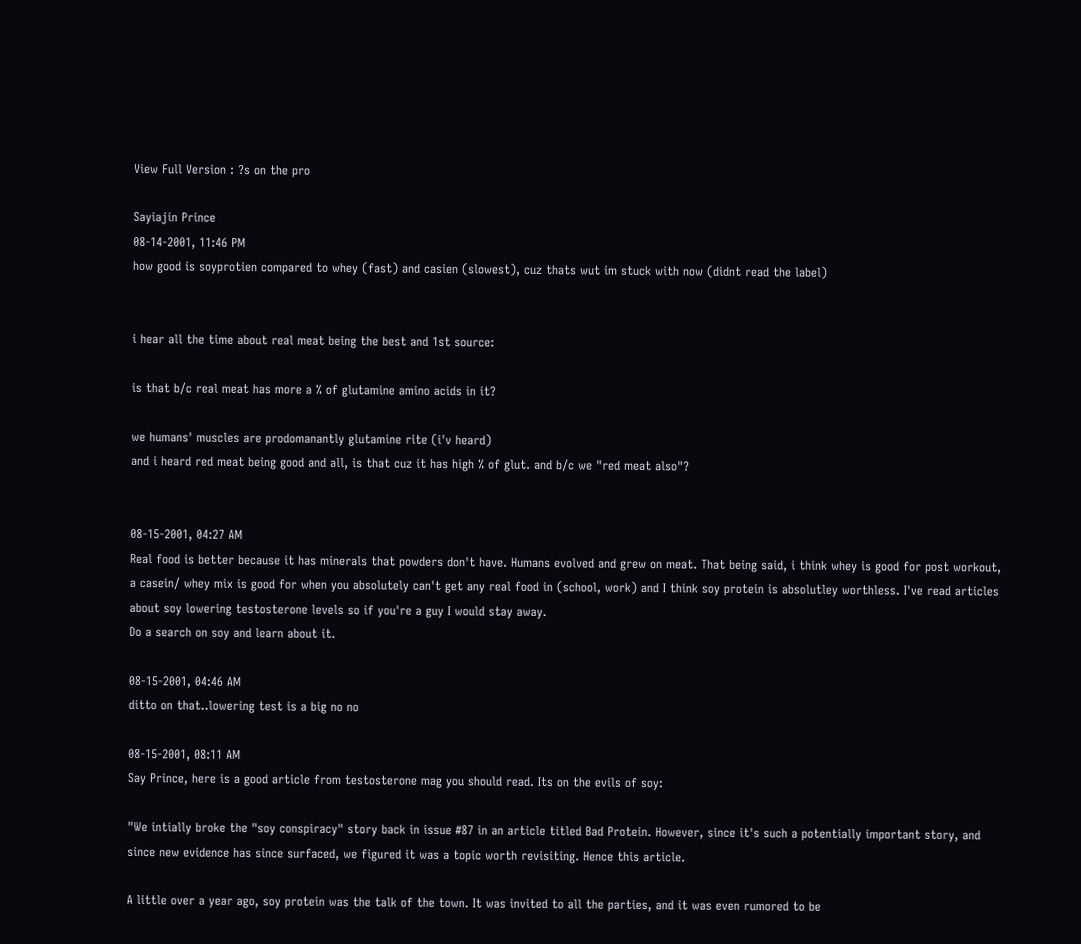View Full Version : ?s on the pro

Sayiajin Prince
08-14-2001, 11:46 PM
how good is soyprotien compared to whey (fast) and casien (slowest), cuz thats wut im stuck with now (didnt read the label)


i hear all the time about real meat being the best and 1st source:

is that b/c real meat has more a % of glutamine amino acids in it?

we humans' muscles are prodomanantly glutamine rite (i'v heard)
and i heard red meat being good and all, is that cuz it has high % of glut. and b/c we "red meat also"?


08-15-2001, 04:27 AM
Real food is better because it has minerals that powders don't have. Humans evolved and grew on meat. That being said, i think whey is good for post workout, a casein/ whey mix is good for when you absolutely can't get any real food in (school, work) and I think soy protein is absolutley worthless. I've read articles about soy lowering testosterone levels so if you're a guy I would stay away.
Do a search on soy and learn about it.

08-15-2001, 04:46 AM
ditto on that..lowering test is a big no no

08-15-2001, 08:11 AM
Say Prince, here is a good article from testosterone mag you should read. Its on the evils of soy:

"We intially broke the "soy conspiracy" story back in issue #87 in an article titled Bad Protein. However, since it's such a potentially important story, and since new evidence has since surfaced, we figured it was a topic worth revisiting. Hence this article.

A little over a year ago, soy protein was the talk of the town. It was invited to all the parties, and it was even rumored to be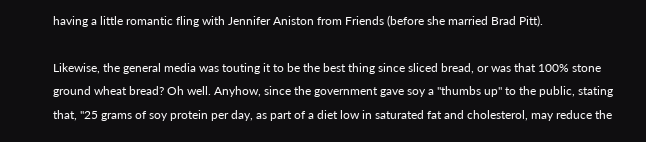having a little romantic fling with Jennifer Aniston from Friends (before she married Brad Pitt).

Likewise, the general media was touting it to be the best thing since sliced bread, or was that 100% stone ground wheat bread? Oh well. Anyhow, since the government gave soy a "thumbs up" to the public, stating that, "25 grams of soy protein per day, as part of a diet low in saturated fat and cholesterol, may reduce the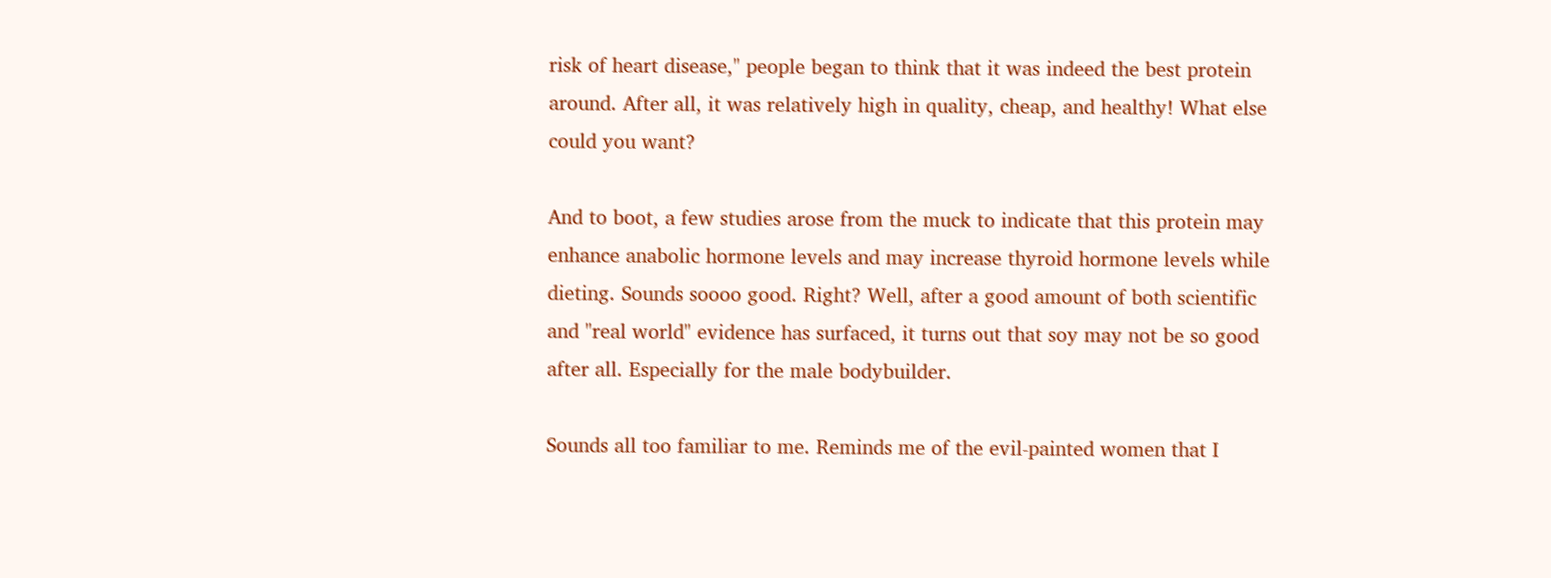risk of heart disease," people began to think that it was indeed the best protein around. After all, it was relatively high in quality, cheap, and healthy! What else could you want?

And to boot, a few studies arose from the muck to indicate that this protein may enhance anabolic hormone levels and may increase thyroid hormone levels while dieting. Sounds soooo good. Right? Well, after a good amount of both scientific and "real world" evidence has surfaced, it turns out that soy may not be so good after all. Especially for the male bodybuilder.

Sounds all too familiar to me. Reminds me of the evil-painted women that I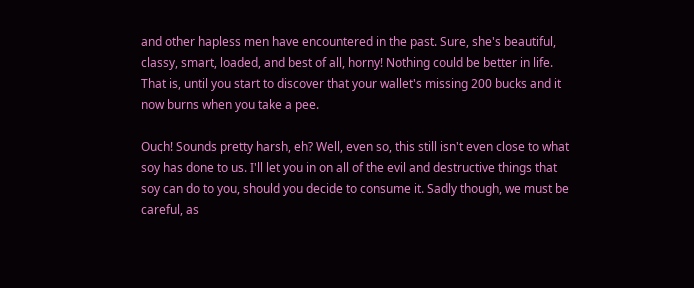and other hapless men have encountered in the past. Sure, she's beautiful, classy, smart, loaded, and best of all, horny! Nothing could be better in life. That is, until you start to discover that your wallet's missing 200 bucks and it now burns when you take a pee.

Ouch! Sounds pretty harsh, eh? Well, even so, this still isn't even close to what soy has done to us. I'll let you in on all of the evil and destructive things that soy can do to you, should you decide to consume it. Sadly though, we must be careful, as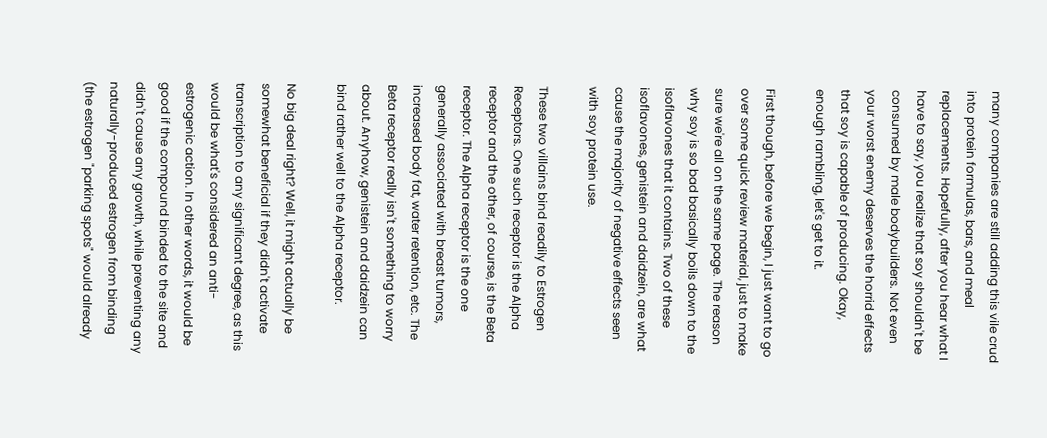many companies are still adding this vile crud into protein formulas, bars, and meal replacements. Hopefully, after you hear what I have to say, you realize that soy shouldn't be consumed by male bodybuilders. Not even your worst enemy deserves the horrid effects that soy is capable of producing. Okay, enough rambling, let's get to it.

First though, before we begin, I just want to go over some quick review material, just to make sure we're all on the same page. The reason why soy is so bad basically boils down to the isoflavones that it contains. Two of these isoflavones, genistein and daidzein, are what cause the majority of negative effects seen with soy protein use.

These two villains bind readily to Estrogen Receptors. One such receptor is the Alpha receptor and the other, of course, is the Beta receptor. The Alpha receptor is the one generally associated with breast tumors, increased body fat, water retention, etc. The Beta receptor really isn't something to worry about. Anyhow, genistein and daidzein can bind rather well to the Alpha receptor.

No big deal right? Well, it might actually be somewhat beneficial if they didn't activate transcription to any significant degree, as this would be what's considered an anti-estrogenic action. In other words, it would be good if the compound binded to the site and didn't cause any growth, while preventing any naturally-produced estrogen from binding (the estrogen "parking spots" would already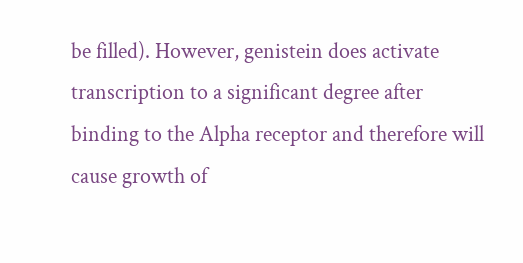be filled). However, genistein does activate transcription to a significant degree after binding to the Alpha receptor and therefore will cause growth of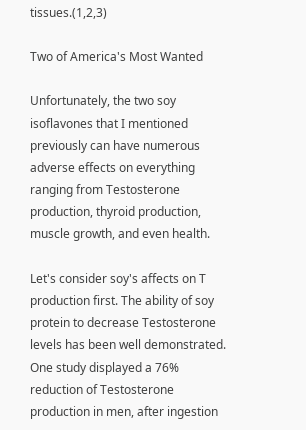tissues.(1,2,3)

Two of America's Most Wanted

Unfortunately, the two soy isoflavones that I mentioned previously can have numerous adverse effects on everything ranging from Testosterone production, thyroid production, muscle growth, and even health.

Let's consider soy's affects on T production first. The ability of soy protein to decrease Testosterone levels has been well demonstrated. One study displayed a 76% reduction of Testosterone production in men, after ingestion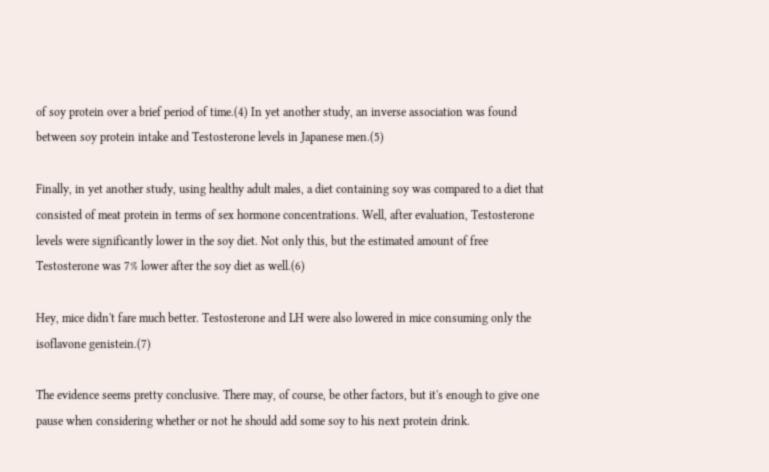of soy protein over a brief period of time.(4) In yet another study, an inverse association was found between soy protein intake and Testosterone levels in Japanese men.(5)

Finally, in yet another study, using healthy adult males, a diet containing soy was compared to a diet that consisted of meat protein in terms of sex hormone concentrations. Well, after evaluation, Testosterone levels were significantly lower in the soy diet. Not only this, but the estimated amount of free Testosterone was 7% lower after the soy diet as well.(6)

Hey, mice didn't fare much better. Testosterone and LH were also lowered in mice consuming only the isoflavone genistein.(7)

The evidence seems pretty conclusive. There may, of course, be other factors, but it's enough to give one pause when considering whether or not he should add some soy to his next protein drink.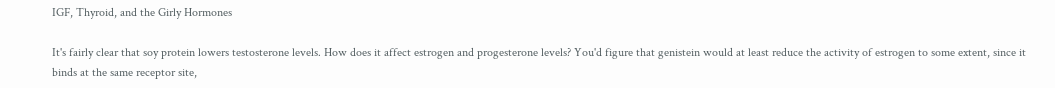IGF, Thyroid, and the Girly Hormones

It's fairly clear that soy protein lowers testosterone levels. How does it affect estrogen and progesterone levels? You'd figure that genistein would at least reduce the activity of estrogen to some extent, since it binds at the same receptor site,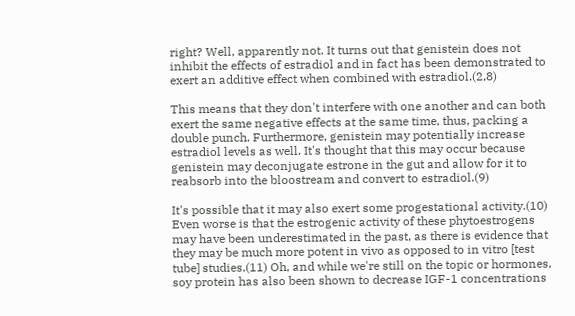right? Well, apparently not. It turns out that genistein does not inhibit the effects of estradiol and in fact has been demonstrated to exert an additive effect when combined with estradiol.(2,8)

This means that they don't interfere with one another and can both exert the same negative effects at the same time, thus, packing a double punch. Furthermore, genistein may potentially increase estradiol levels as well. It's thought that this may occur because genistein may deconjugate estrone in the gut and allow for it to reabsorb into the bloostream and convert to estradiol.(9)

It's possible that it may also exert some progestational activity.(10) Even worse is that the estrogenic activity of these phytoestrogens may have been underestimated in the past, as there is evidence that they may be much more potent in vivo as opposed to in vitro [test tube] studies.(11) Oh, and while we're still on the topic or hormones, soy protein has also been shown to decrease IGF-1 concentrations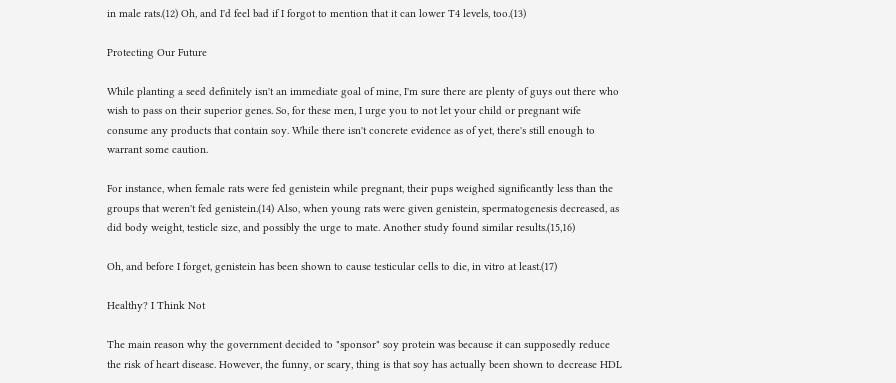in male rats.(12) Oh, and I'd feel bad if I forgot to mention that it can lower T4 levels, too.(13)

Protecting Our Future

While planting a seed definitely isn't an immediate goal of mine, I'm sure there are plenty of guys out there who wish to pass on their superior genes. So, for these men, I urge you to not let your child or pregnant wife consume any products that contain soy. While there isn't concrete evidence as of yet, there's still enough to warrant some caution.

For instance, when female rats were fed genistein while pregnant, their pups weighed significantly less than the groups that weren't fed genistein.(14) Also, when young rats were given genistein, spermatogenesis decreased, as did body weight, testicle size, and possibly the urge to mate. Another study found similar results.(15,16)

Oh, and before I forget, genistein has been shown to cause testicular cells to die, in vitro at least.(17)

Healthy? I Think Not

The main reason why the government decided to "sponsor" soy protein was because it can supposedly reduce the risk of heart disease. However, the funny, or scary, thing is that soy has actually been shown to decrease HDL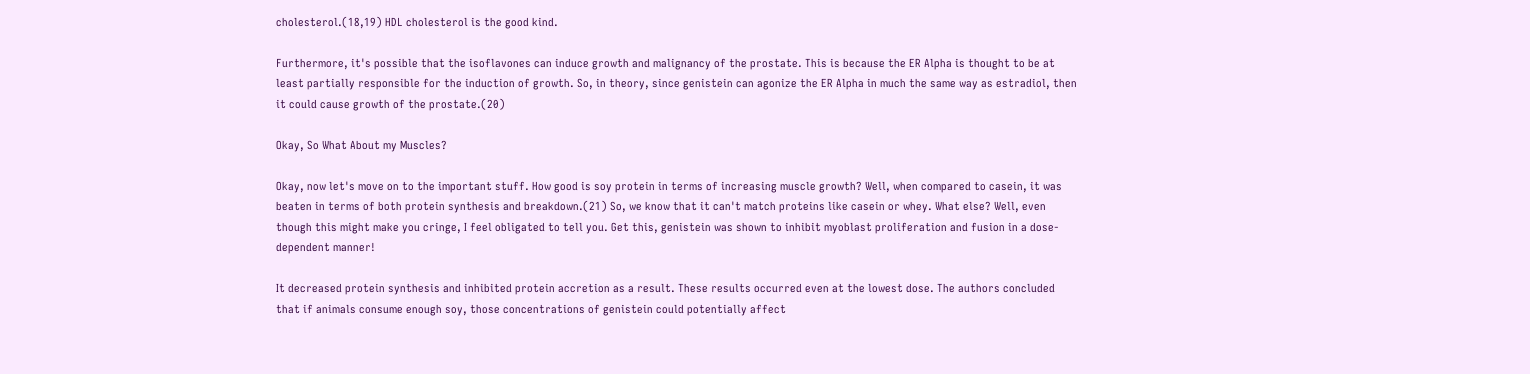cholesterol.(18,19) HDL cholesterol is the good kind.

Furthermore, it's possible that the isoflavones can induce growth and malignancy of the prostate. This is because the ER Alpha is thought to be at least partially responsible for the induction of growth. So, in theory, since genistein can agonize the ER Alpha in much the same way as estradiol, then it could cause growth of the prostate.(20)

Okay, So What About my Muscles?

Okay, now let's move on to the important stuff. How good is soy protein in terms of increasing muscle growth? Well, when compared to casein, it was beaten in terms of both protein synthesis and breakdown.(21) So, we know that it can't match proteins like casein or whey. What else? Well, even though this might make you cringe, I feel obligated to tell you. Get this, genistein was shown to inhibit myoblast proliferation and fusion in a dose-dependent manner!

It decreased protein synthesis and inhibited protein accretion as a result. These results occurred even at the lowest dose. The authors concluded that if animals consume enough soy, those concentrations of genistein could potentially affect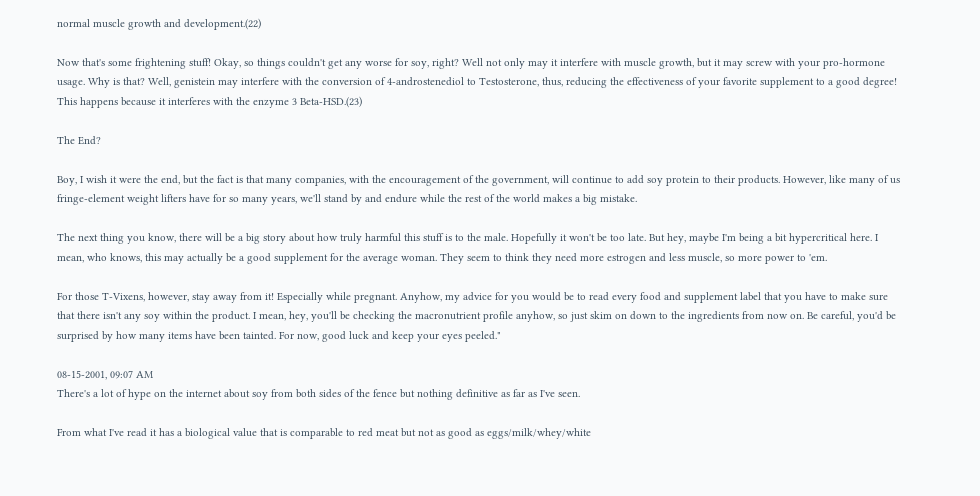normal muscle growth and development.(22)

Now that's some frightening stuff! Okay, so things couldn't get any worse for soy, right? Well not only may it interfere with muscle growth, but it may screw with your pro-hormone usage. Why is that? Well, genistein may interfere with the conversion of 4-androstenediol to Testosterone, thus, reducing the effectiveness of your favorite supplement to a good degree! This happens because it interferes with the enzyme 3 Beta-HSD.(23)

The End?

Boy, I wish it were the end, but the fact is that many companies, with the encouragement of the government, will continue to add soy protein to their products. However, like many of us fringe-element weight lifters have for so many years, we'll stand by and endure while the rest of the world makes a big mistake.

The next thing you know, there will be a big story about how truly harmful this stuff is to the male. Hopefully it won't be too late. But hey, maybe I'm being a bit hypercritical here. I mean, who knows, this may actually be a good supplement for the average woman. They seem to think they need more estrogen and less muscle, so more power to 'em.

For those T-Vixens, however, stay away from it! Especially while pregnant. Anyhow, my advice for you would be to read every food and supplement label that you have to make sure that there isn't any soy within the product. I mean, hey, you'll be checking the macronutrient profile anyhow, so just skim on down to the ingredients from now on. Be careful, you'd be surprised by how many items have been tainted. For now, good luck and keep your eyes peeled."

08-15-2001, 09:07 AM
There's a lot of hype on the internet about soy from both sides of the fence but nothing definitive as far as I've seen.

From what I've read it has a biological value that is comparable to red meat but not as good as eggs/milk/whey/white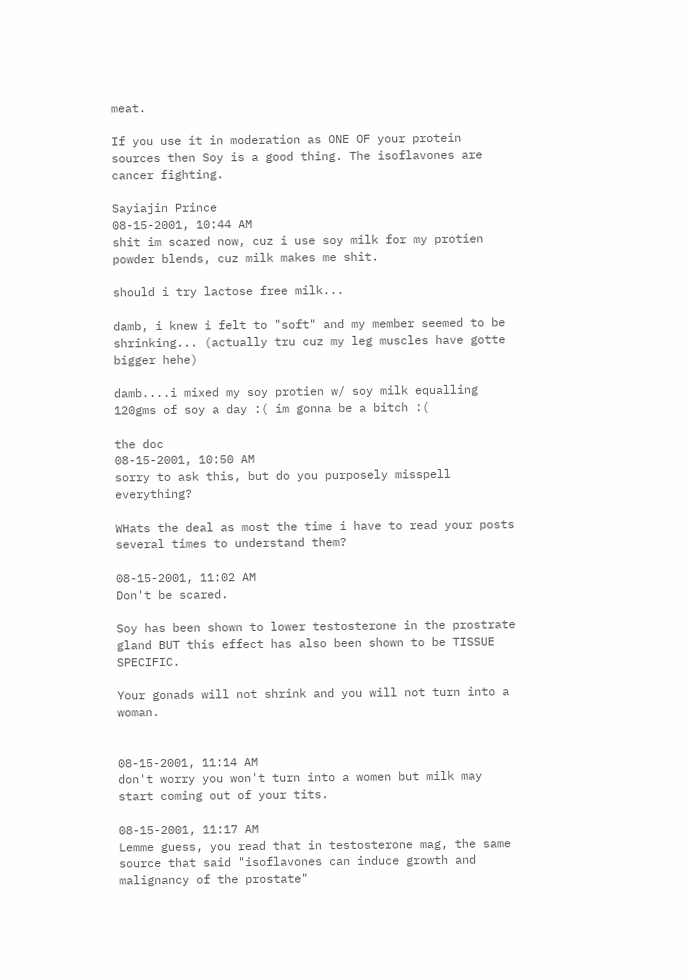meat.

If you use it in moderation as ONE OF your protein sources then Soy is a good thing. The isoflavones are cancer fighting.

Sayiajin Prince
08-15-2001, 10:44 AM
shit im scared now, cuz i use soy milk for my protien powder blends, cuz milk makes me shit.

should i try lactose free milk...

damb, i knew i felt to "soft" and my member seemed to be shrinking... (actually tru cuz my leg muscles have gotte bigger hehe)

damb....i mixed my soy protien w/ soy milk equalling 120gms of soy a day :( im gonna be a bitch :(

the doc
08-15-2001, 10:50 AM
sorry to ask this, but do you purposely misspell everything?

WHats the deal as most the time i have to read your posts several times to understand them?

08-15-2001, 11:02 AM
Don't be scared.

Soy has been shown to lower testosterone in the prostrate gland BUT this effect has also been shown to be TISSUE SPECIFIC.

Your gonads will not shrink and you will not turn into a woman.


08-15-2001, 11:14 AM
don't worry you won't turn into a women but milk may start coming out of your tits.

08-15-2001, 11:17 AM
Lemme guess, you read that in testosterone mag, the same source that said "isoflavones can induce growth and malignancy of the prostate"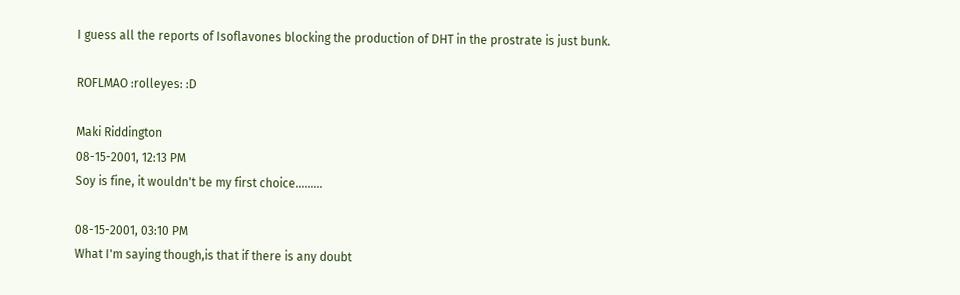I guess all the reports of Isoflavones blocking the production of DHT in the prostrate is just bunk.

ROFLMAO :rolleyes: :D

Maki Riddington
08-15-2001, 12:13 PM
Soy is fine, it wouldn't be my first choice.........

08-15-2001, 03:10 PM
What I'm saying though,is that if there is any doubt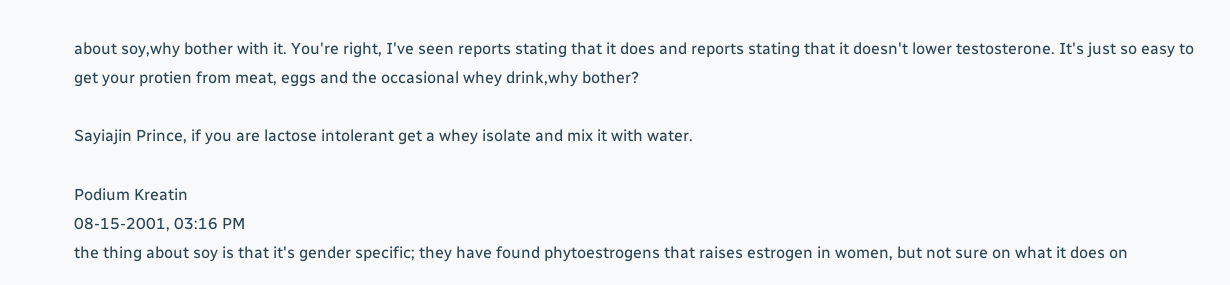about soy,why bother with it. You're right, I've seen reports stating that it does and reports stating that it doesn't lower testosterone. It's just so easy to get your protien from meat, eggs and the occasional whey drink,why bother?

Sayiajin Prince, if you are lactose intolerant get a whey isolate and mix it with water.

Podium Kreatin
08-15-2001, 03:16 PM
the thing about soy is that it's gender specific; they have found phytoestrogens that raises estrogen in women, but not sure on what it does on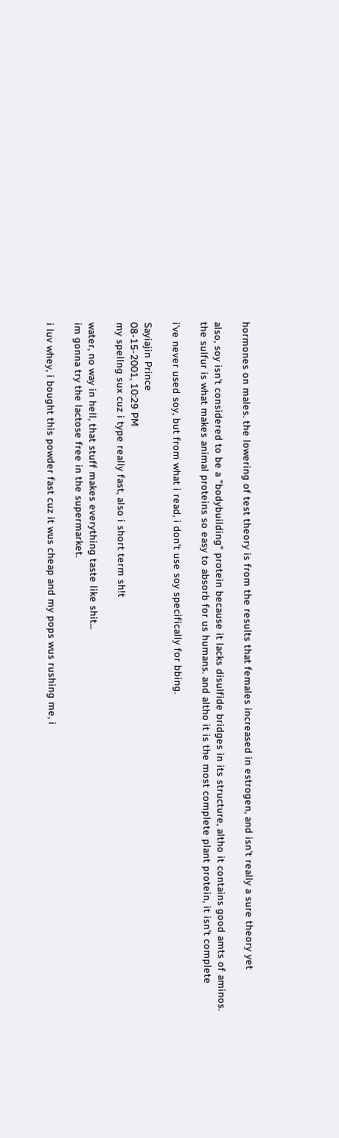hormones on males. the lowering of test theory is from the results that females increased in estrogen, and isn't really a sure theory yet

also, soy isn't considered to be a "bodybuilding" protein because it lacks disulfide bridges in its structure, altho it contains good amts of aminos. the sulfur is what makes animal proteins so easy to absorb for us humans. and altho it is the most complete plant protein, it isn't complete

i've never used soy, but from what i read, i don't use soy specifically for bbing.

Sayiajin Prince
08-15-2001, 10:29 PM
my spellng sux cuz i type really fast, also i short term sh!t

water, no way in hell, that stuff makes everything taste like shit...
im gonna try the lactose free in the supermarket.

i luv whey, i bought this powder fast cuz it wus cheap and my pops wus rushing me, i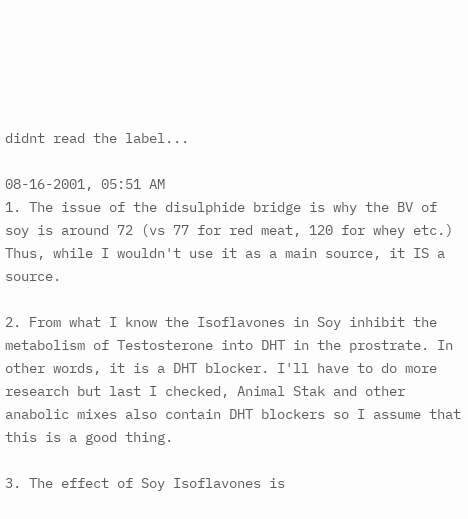didnt read the label...

08-16-2001, 05:51 AM
1. The issue of the disulphide bridge is why the BV of soy is around 72 (vs 77 for red meat, 120 for whey etc.) Thus, while I wouldn't use it as a main source, it IS a source.

2. From what I know the Isoflavones in Soy inhibit the metabolism of Testosterone into DHT in the prostrate. In other words, it is a DHT blocker. I'll have to do more research but last I checked, Animal Stak and other anabolic mixes also contain DHT blockers so I assume that this is a good thing.

3. The effect of Soy Isoflavones is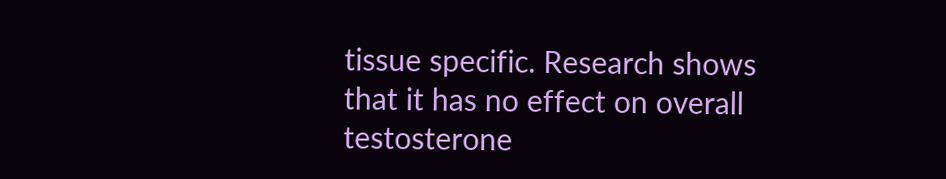tissue specific. Research shows that it has no effect on overall testosterone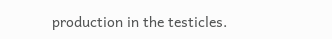production in the testicles.